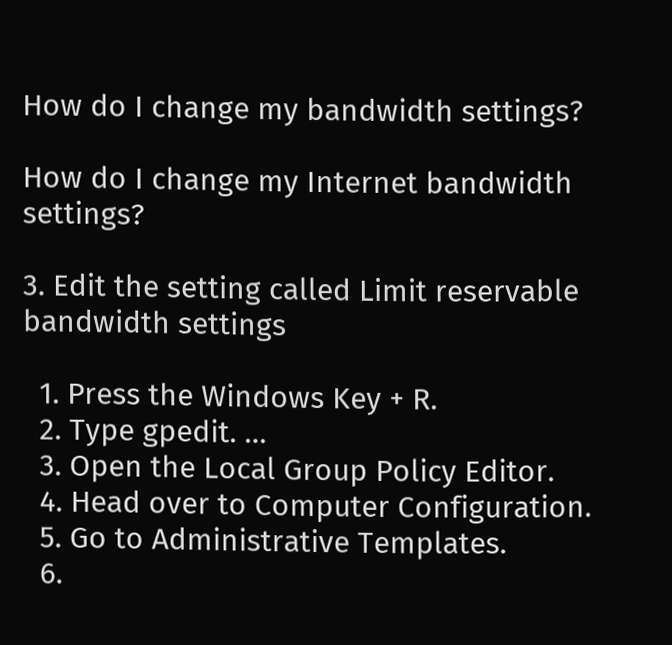How do I change my bandwidth settings?

How do I change my Internet bandwidth settings?

3. Edit the setting called Limit reservable bandwidth settings

  1. Press the Windows Key + R.
  2. Type gpedit. …
  3. Open the Local Group Policy Editor.
  4. Head over to Computer Configuration.
  5. Go to Administrative Templates.
  6.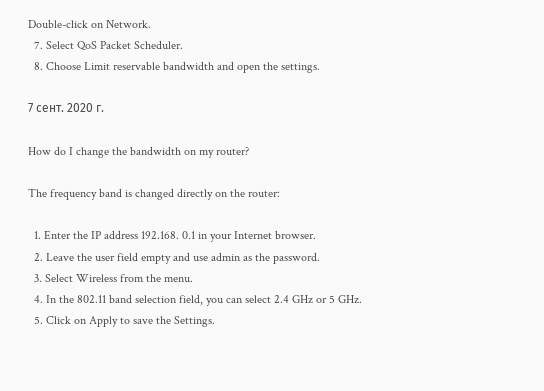Double-click on Network.
  7. Select QoS Packet Scheduler.
  8. Choose Limit reservable bandwidth and open the settings.

7 сент. 2020 г.

How do I change the bandwidth on my router?

The frequency band is changed directly on the router:

  1. Enter the IP address 192.168. 0.1 in your Internet browser.
  2. Leave the user field empty and use admin as the password.
  3. Select Wireless from the menu.
  4. In the 802.11 band selection field, you can select 2.4 GHz or 5 GHz.
  5. Click on Apply to save the Settings.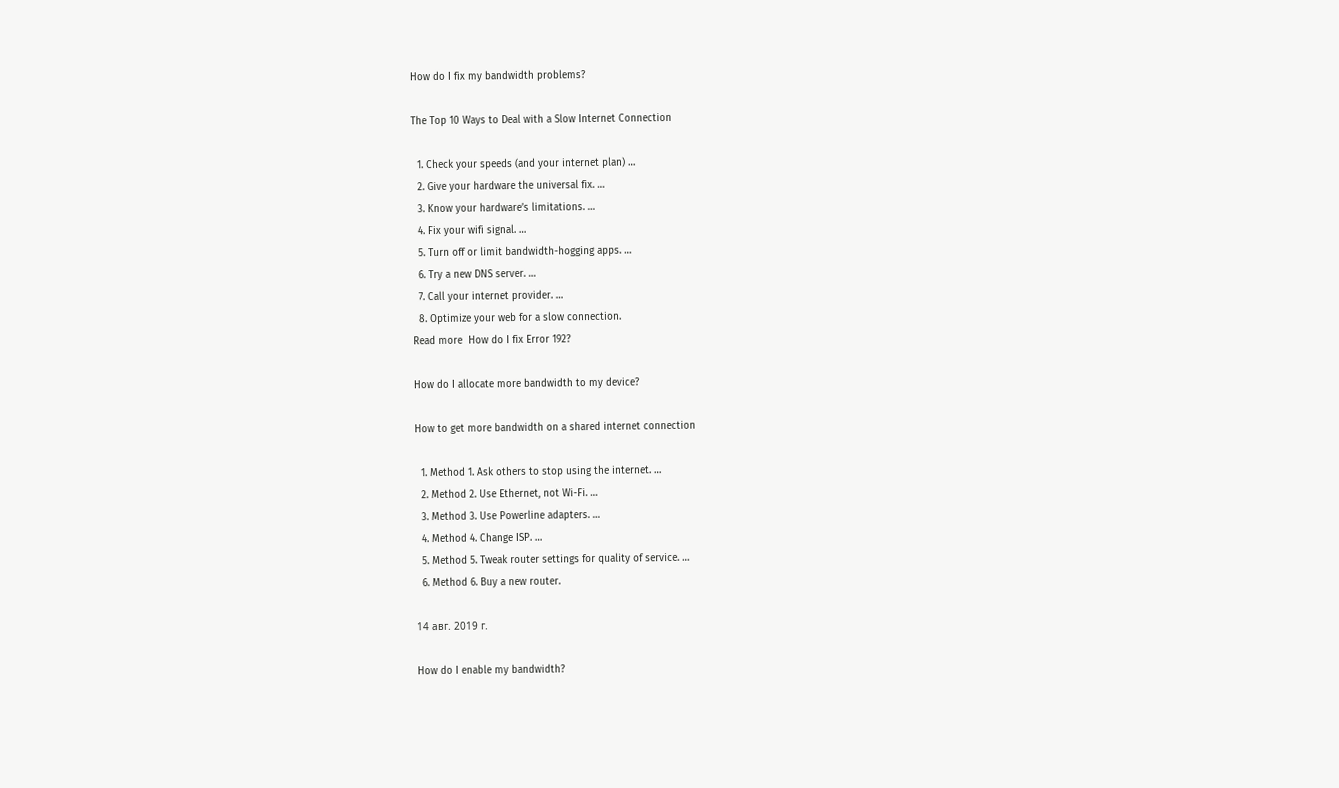How do I fix my bandwidth problems?

The Top 10 Ways to Deal with a Slow Internet Connection

  1. Check your speeds (and your internet plan) …
  2. Give your hardware the universal fix. …
  3. Know your hardware’s limitations. …
  4. Fix your wifi signal. …
  5. Turn off or limit bandwidth-hogging apps. …
  6. Try a new DNS server. …
  7. Call your internet provider. …
  8. Optimize your web for a slow connection.
Read more  How do I fix Error 192?

How do I allocate more bandwidth to my device?

How to get more bandwidth on a shared internet connection

  1. Method 1. Ask others to stop using the internet. …
  2. Method 2. Use Ethernet, not Wi-Fi. …
  3. Method 3. Use Powerline adapters. …
  4. Method 4. Change ISP. …
  5. Method 5. Tweak router settings for quality of service. …
  6. Method 6. Buy a new router.

14 авг. 2019 г.

How do I enable my bandwidth?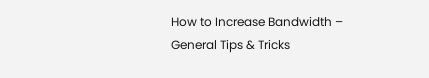How to Increase Bandwidth – General Tips & Tricks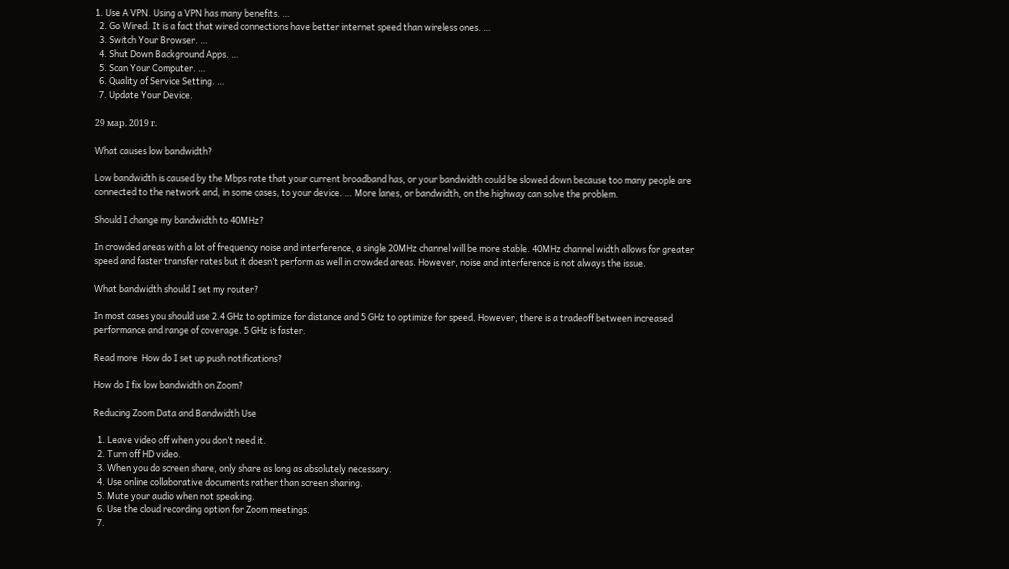1. Use A VPN. Using a VPN has many benefits. …
  2. Go Wired. It is a fact that wired connections have better internet speed than wireless ones. …
  3. Switch Your Browser. …
  4. Shut Down Background Apps. …
  5. Scan Your Computer. …
  6. Quality of Service Setting. …
  7. Update Your Device.

29 мар. 2019 г.

What causes low bandwidth?

Low bandwidth is caused by the Mbps rate that your current broadband has, or your bandwidth could be slowed down because too many people are connected to the network and, in some cases, to your device. … More lanes, or bandwidth, on the highway can solve the problem.

Should I change my bandwidth to 40MHz?

In crowded areas with a lot of frequency noise and interference, a single 20MHz channel will be more stable. 40MHz channel width allows for greater speed and faster transfer rates but it doesn’t perform as well in crowded areas. However, noise and interference is not always the issue.

What bandwidth should I set my router?

In most cases you should use 2.4 GHz to optimize for distance and 5 GHz to optimize for speed. However, there is a tradeoff between increased performance and range of coverage. 5 GHz is faster.

Read more  How do I set up push notifications?

How do I fix low bandwidth on Zoom?

Reducing Zoom Data and Bandwidth Use

  1. Leave video off when you don’t need it.
  2. Turn off HD video.
  3. When you do screen share, only share as long as absolutely necessary.
  4. Use online collaborative documents rather than screen sharing.
  5. Mute your audio when not speaking.
  6. Use the cloud recording option for Zoom meetings.
  7.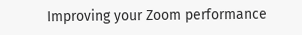Improving your Zoom performance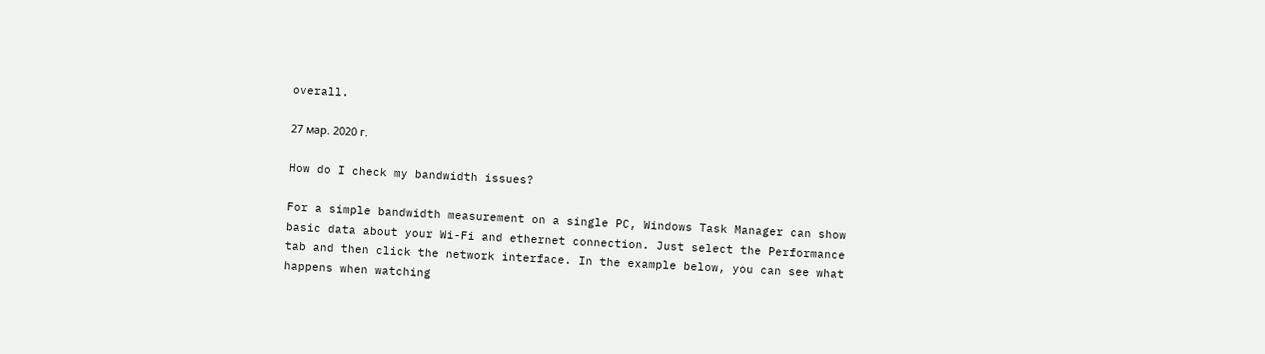overall.

27 мар. 2020 г.

How do I check my bandwidth issues?

For a simple bandwidth measurement on a single PC, Windows Task Manager can show basic data about your Wi-Fi and ethernet connection. Just select the Performance tab and then click the network interface. In the example below, you can see what happens when watching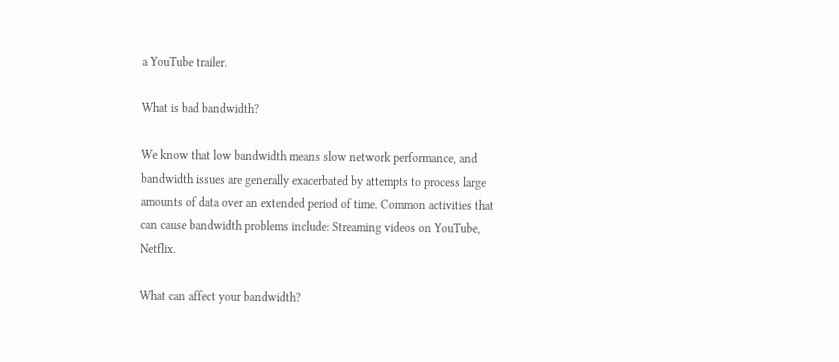a YouTube trailer.

What is bad bandwidth?

We know that low bandwidth means slow network performance, and bandwidth issues are generally exacerbated by attempts to process large amounts of data over an extended period of time. Common activities that can cause bandwidth problems include: Streaming videos on YouTube, Netflix.

What can affect your bandwidth?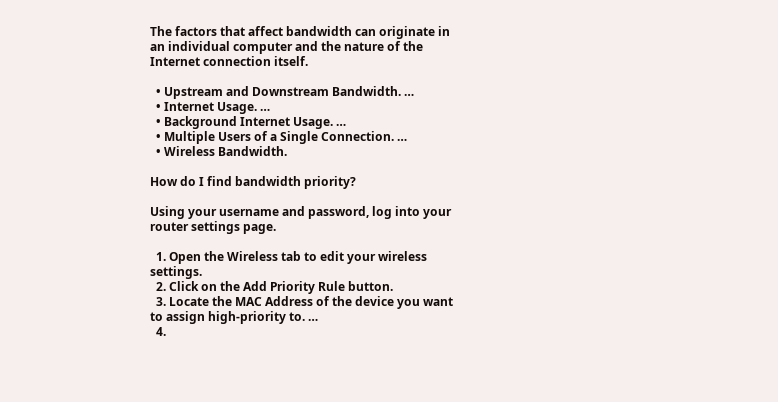The factors that affect bandwidth can originate in an individual computer and the nature of the Internet connection itself.

  • Upstream and Downstream Bandwidth. …
  • Internet Usage. …
  • Background Internet Usage. …
  • Multiple Users of a Single Connection. …
  • Wireless Bandwidth.

How do I find bandwidth priority?

Using your username and password, log into your router settings page.

  1. Open the Wireless tab to edit your wireless settings.
  2. Click on the Add Priority Rule button.
  3. Locate the MAC Address of the device you want to assign high-priority to. …
  4.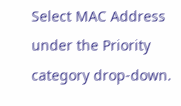Select MAC Address under the Priority category drop-down.